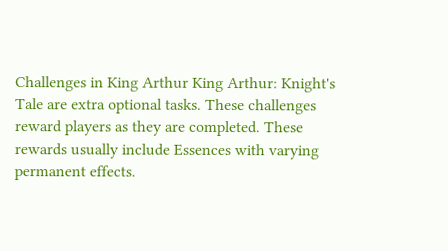Challenges in King Arthur King Arthur: Knight's Tale are extra optional tasks. These challenges reward players as they are completed. These rewards usually include Essences with varying permanent effects.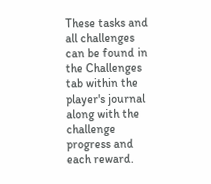These tasks and all challenges can be found in the Challenges tab within the player's journal along with the challenge progress and each reward.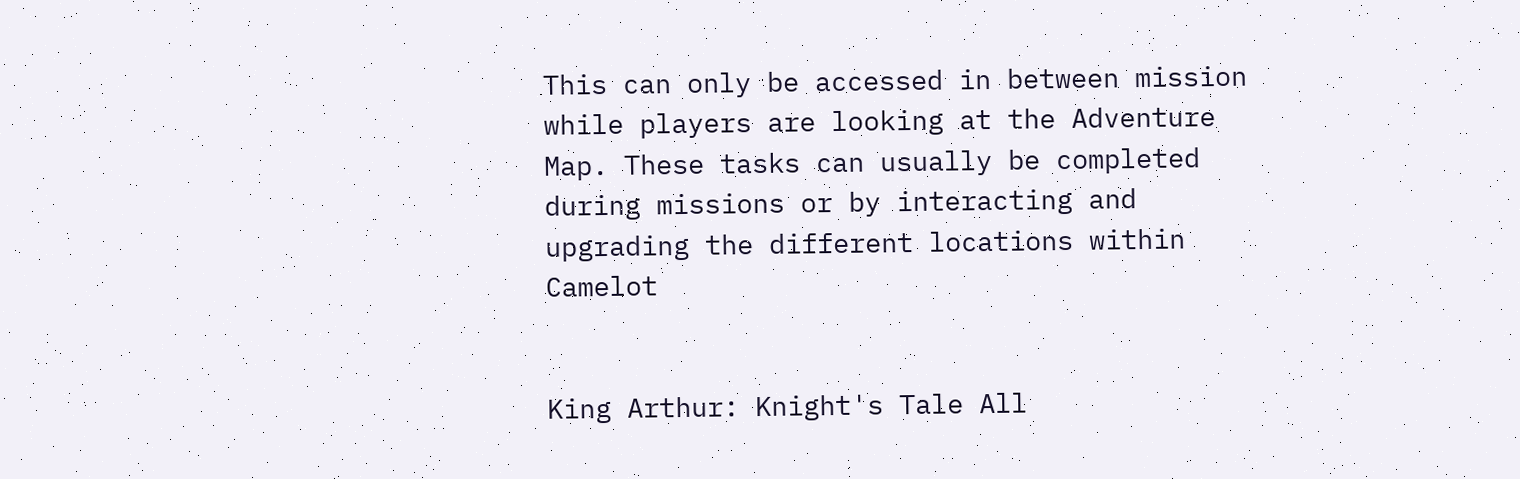This can only be accessed in between mission while players are looking at the Adventure Map. These tasks can usually be completed during missions or by interacting and upgrading the different locations within Camelot


King Arthur: Knight's Tale All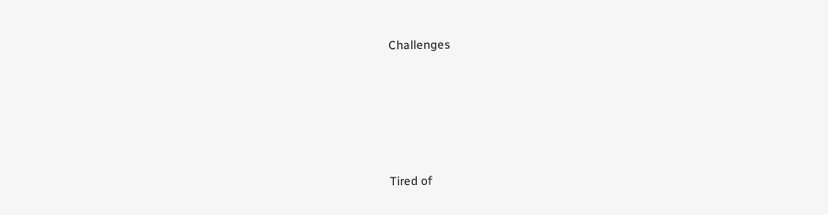Challenges








Tired of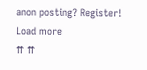anon posting? Register!
Load more
⇈ ⇈